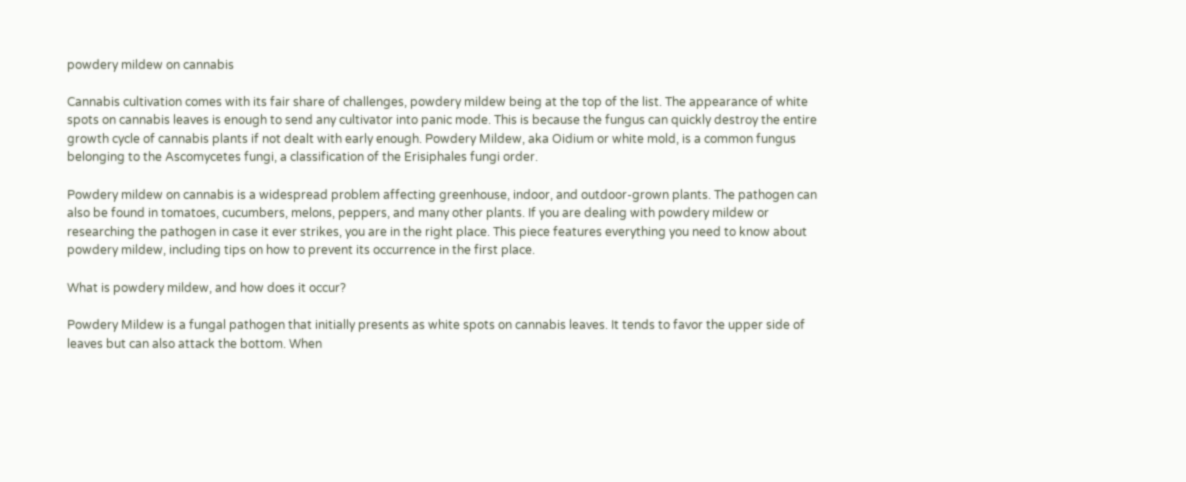powdery mildew on cannabis

Cannabis cultivation comes with its fair share of challenges, powdery mildew being at the top of the list. The appearance of white spots on cannabis leaves is enough to send any cultivator into panic mode. This is because the fungus can quickly destroy the entire growth cycle of cannabis plants if not dealt with early enough. Powdery Mildew, aka Oidium or white mold, is a common fungus belonging to the Ascomycetes fungi, a classification of the Erisiphales fungi order.

Powdery mildew on cannabis is a widespread problem affecting greenhouse, indoor, and outdoor-grown plants. The pathogen can also be found in tomatoes, cucumbers, melons, peppers, and many other plants. If you are dealing with powdery mildew or researching the pathogen in case it ever strikes, you are in the right place. This piece features everything you need to know about powdery mildew, including tips on how to prevent its occurrence in the first place.

What is powdery mildew, and how does it occur?

Powdery Mildew is a fungal pathogen that initially presents as white spots on cannabis leaves. It tends to favor the upper side of leaves but can also attack the bottom. When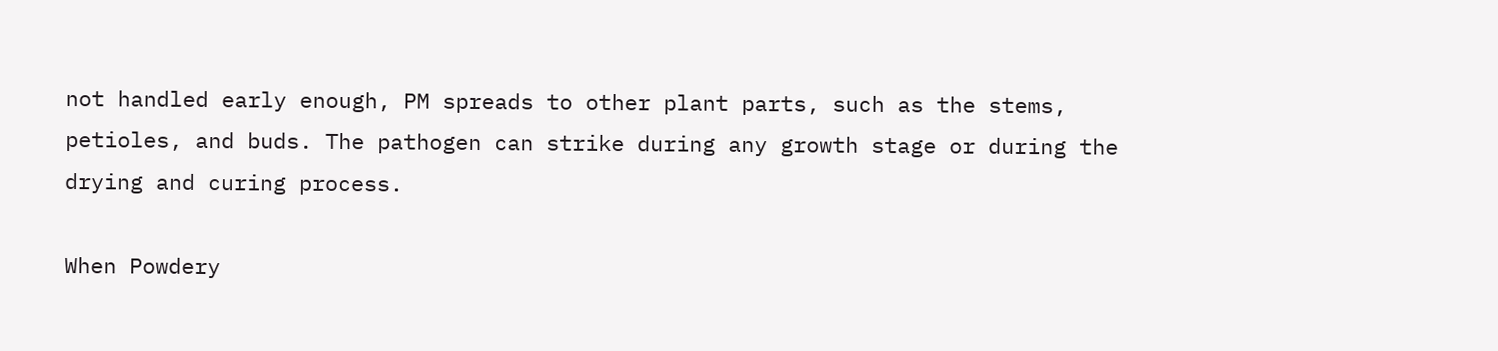not handled early enough, PM spreads to other plant parts, such as the stems, petioles, and buds. The pathogen can strike during any growth stage or during the drying and curing process.

When Powdery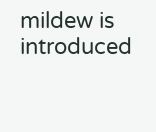mildew is introduced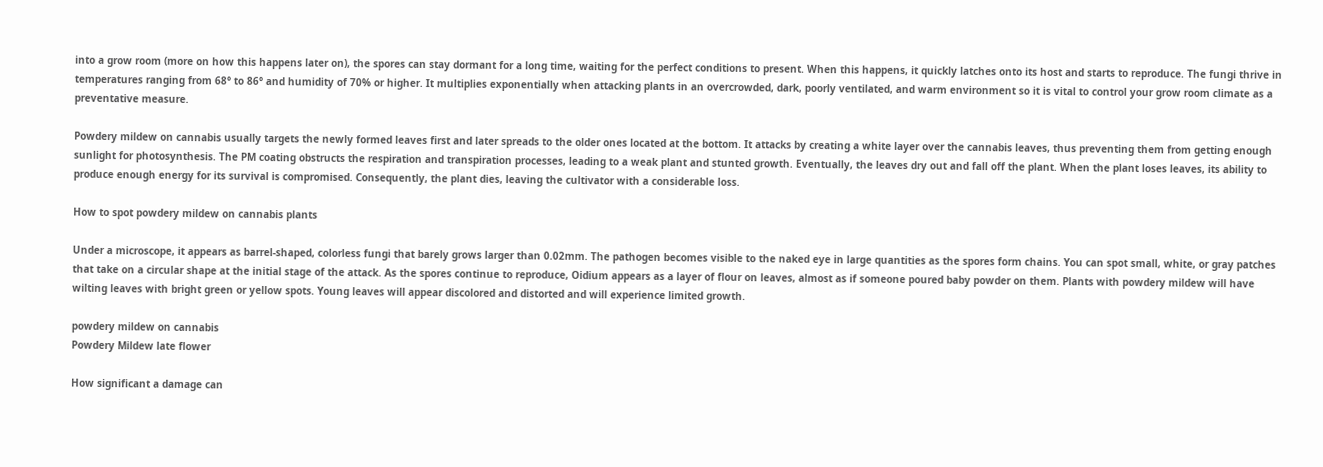into a grow room (more on how this happens later on), the spores can stay dormant for a long time, waiting for the perfect conditions to present. When this happens, it quickly latches onto its host and starts to reproduce. The fungi thrive in temperatures ranging from 68° to 86° and humidity of 70% or higher. It multiplies exponentially when attacking plants in an overcrowded, dark, poorly ventilated, and warm environment so it is vital to control your grow room climate as a preventative measure.

Powdery mildew on cannabis usually targets the newly formed leaves first and later spreads to the older ones located at the bottom. It attacks by creating a white layer over the cannabis leaves, thus preventing them from getting enough sunlight for photosynthesis. The PM coating obstructs the respiration and transpiration processes, leading to a weak plant and stunted growth. Eventually, the leaves dry out and fall off the plant. When the plant loses leaves, its ability to produce enough energy for its survival is compromised. Consequently, the plant dies, leaving the cultivator with a considerable loss.

How to spot powdery mildew on cannabis plants

Under a microscope, it appears as barrel-shaped, colorless fungi that barely grows larger than 0.02mm. The pathogen becomes visible to the naked eye in large quantities as the spores form chains. You can spot small, white, or gray patches that take on a circular shape at the initial stage of the attack. As the spores continue to reproduce, Oidium appears as a layer of flour on leaves, almost as if someone poured baby powder on them. Plants with powdery mildew will have wilting leaves with bright green or yellow spots. Young leaves will appear discolored and distorted and will experience limited growth.

powdery mildew on cannabis
Powdery Mildew late flower

How significant a damage can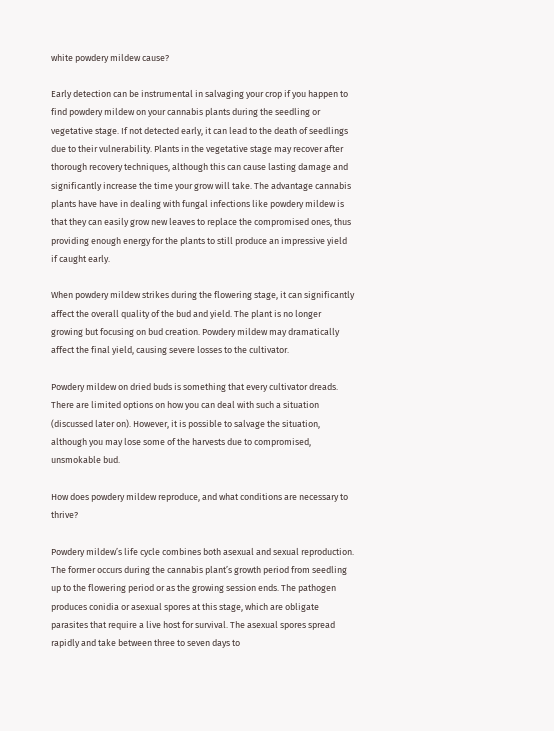white powdery mildew cause?

Early detection can be instrumental in salvaging your crop if you happen to find powdery mildew on your cannabis plants during the seedling or vegetative stage. If not detected early, it can lead to the death of seedlings due to their vulnerability. Plants in the vegetative stage may recover after thorough recovery techniques, although this can cause lasting damage and significantly increase the time your grow will take. The advantage cannabis plants have have in dealing with fungal infections like powdery mildew is that they can easily grow new leaves to replace the compromised ones, thus providing enough energy for the plants to still produce an impressive yield if caught early.

When powdery mildew strikes during the flowering stage, it can significantly affect the overall quality of the bud and yield. The plant is no longer growing but focusing on bud creation. Powdery mildew may dramatically affect the final yield, causing severe losses to the cultivator.

Powdery mildew on dried buds is something that every cultivator dreads. There are limited options on how you can deal with such a situation (discussed later on). However, it is possible to salvage the situation, although you may lose some of the harvests due to compromised, unsmokable bud.

How does powdery mildew reproduce, and what conditions are necessary to thrive?

Powdery mildew’s life cycle combines both asexual and sexual reproduction. The former occurs during the cannabis plant’s growth period from seedling up to the flowering period or as the growing session ends. The pathogen produces conidia or asexual spores at this stage, which are obligate parasites that require a live host for survival. The asexual spores spread rapidly and take between three to seven days to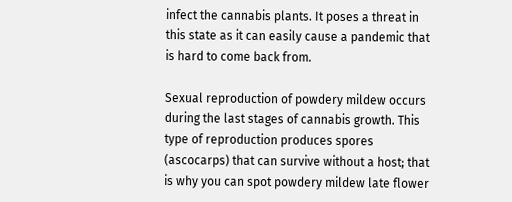infect the cannabis plants. It poses a threat in this state as it can easily cause a pandemic that is hard to come back from.

Sexual reproduction of powdery mildew occurs during the last stages of cannabis growth. This type of reproduction produces spores (ascocarps) that can survive without a host; that is why you can spot powdery mildew late flower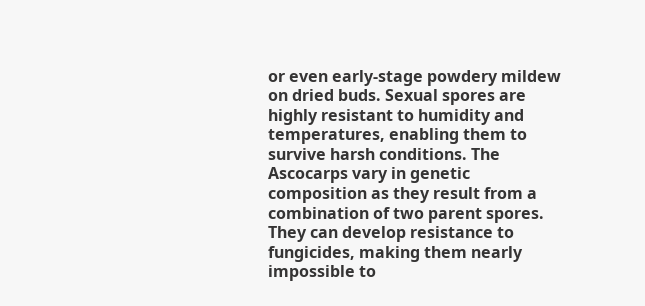or even early-stage powdery mildew on dried buds. Sexual spores are highly resistant to humidity and temperatures, enabling them to survive harsh conditions. The Ascocarps vary in genetic composition as they result from a combination of two parent spores. They can develop resistance to fungicides, making them nearly impossible to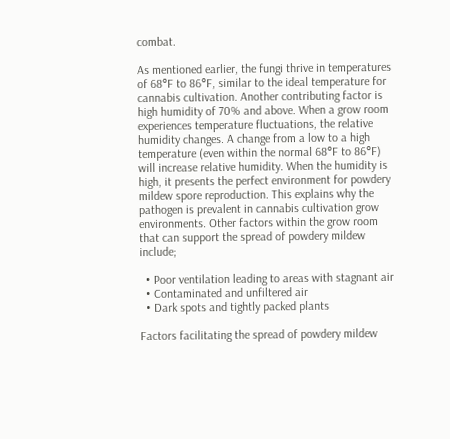combat.

As mentioned earlier, the fungi thrive in temperatures of 68°F to 86°F, similar to the ideal temperature for cannabis cultivation. Another contributing factor is high humidity of 70% and above. When a grow room experiences temperature fluctuations, the relative humidity changes. A change from a low to a high temperature (even within the normal 68°F to 86°F) will increase relative humidity. When the humidity is high, it presents the perfect environment for powdery mildew spore reproduction. This explains why the pathogen is prevalent in cannabis cultivation grow environments. Other factors within the grow room that can support the spread of powdery mildew include;

  • Poor ventilation leading to areas with stagnant air
  • Contaminated and unfiltered air
  • Dark spots and tightly packed plants

Factors facilitating the spread of powdery mildew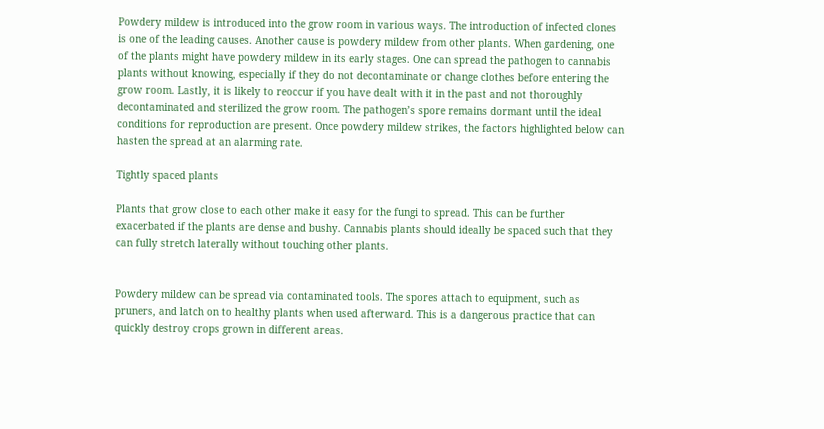Powdery mildew is introduced into the grow room in various ways. The introduction of infected clones is one of the leading causes. Another cause is powdery mildew from other plants. When gardening, one of the plants might have powdery mildew in its early stages. One can spread the pathogen to cannabis plants without knowing, especially if they do not decontaminate or change clothes before entering the grow room. Lastly, it is likely to reoccur if you have dealt with it in the past and not thoroughly decontaminated and sterilized the grow room. The pathogen’s spore remains dormant until the ideal conditions for reproduction are present. Once powdery mildew strikes, the factors highlighted below can hasten the spread at an alarming rate.

Tightly spaced plants

Plants that grow close to each other make it easy for the fungi to spread. This can be further exacerbated if the plants are dense and bushy. Cannabis plants should ideally be spaced such that they can fully stretch laterally without touching other plants.


Powdery mildew can be spread via contaminated tools. The spores attach to equipment, such as pruners, and latch on to healthy plants when used afterward. This is a dangerous practice that can quickly destroy crops grown in different areas.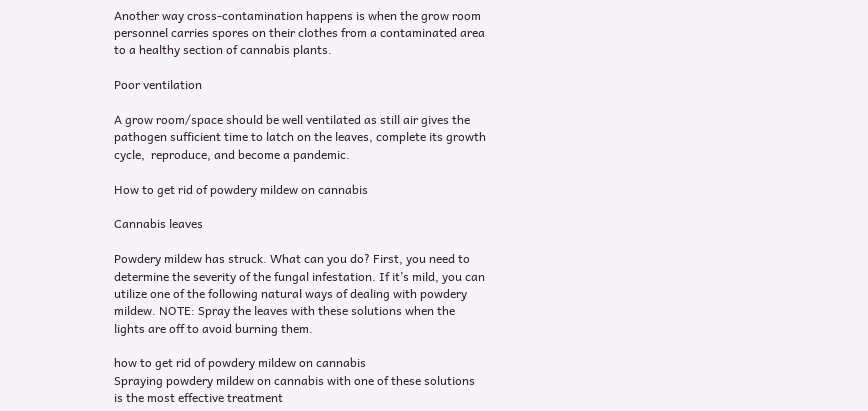Another way cross-contamination happens is when the grow room personnel carries spores on their clothes from a contaminated area to a healthy section of cannabis plants.

Poor ventilation

A grow room/space should be well ventilated as still air gives the pathogen sufficient time to latch on the leaves, complete its growth cycle,  reproduce, and become a pandemic.

How to get rid of powdery mildew on cannabis

Cannabis leaves

Powdery mildew has struck. What can you do? First, you need to determine the severity of the fungal infestation. If it’s mild, you can utilize one of the following natural ways of dealing with powdery mildew. NOTE: Spray the leaves with these solutions when the lights are off to avoid burning them.

how to get rid of powdery mildew on cannabis
Spraying powdery mildew on cannabis with one of these solutions is the most effective treatment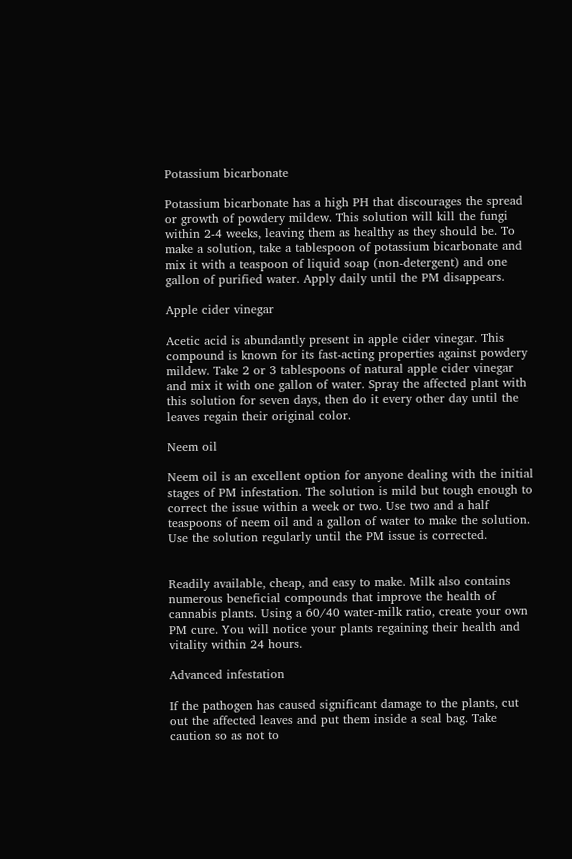Potassium bicarbonate

Potassium bicarbonate has a high PH that discourages the spread or growth of powdery mildew. This solution will kill the fungi within 2-4 weeks, leaving them as healthy as they should be. To make a solution, take a tablespoon of potassium bicarbonate and mix it with a teaspoon of liquid soap (non-detergent) and one gallon of purified water. Apply daily until the PM disappears.

Apple cider vinegar

Acetic acid is abundantly present in apple cider vinegar. This compound is known for its fast-acting properties against powdery mildew. Take 2 or 3 tablespoons of natural apple cider vinegar and mix it with one gallon of water. Spray the affected plant with this solution for seven days, then do it every other day until the leaves regain their original color.

Neem oil

Neem oil is an excellent option for anyone dealing with the initial stages of PM infestation. The solution is mild but tough enough to correct the issue within a week or two. Use two and a half teaspoons of neem oil and a gallon of water to make the solution. Use the solution regularly until the PM issue is corrected.


Readily available, cheap, and easy to make. Milk also contains numerous beneficial compounds that improve the health of cannabis plants. Using a 60/40 water-milk ratio, create your own PM cure. You will notice your plants regaining their health and vitality within 24 hours.

Advanced infestation

If the pathogen has caused significant damage to the plants, cut out the affected leaves and put them inside a seal bag. Take caution so as not to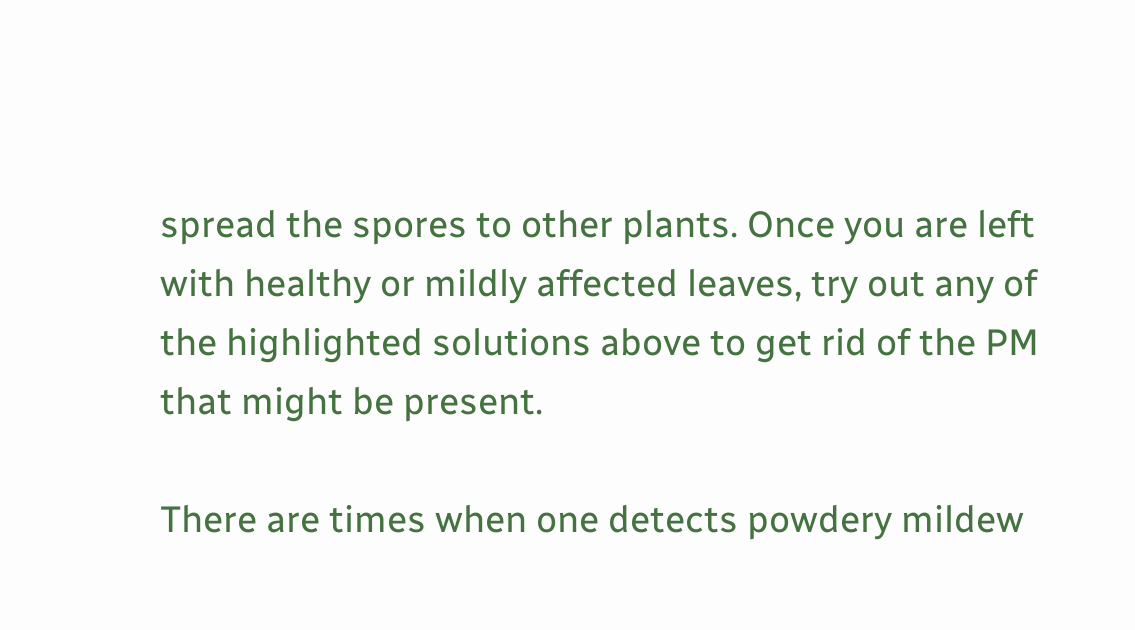spread the spores to other plants. Once you are left with healthy or mildly affected leaves, try out any of the highlighted solutions above to get rid of the PM that might be present.

There are times when one detects powdery mildew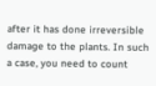after it has done irreversible damage to the plants. In such a case, you need to count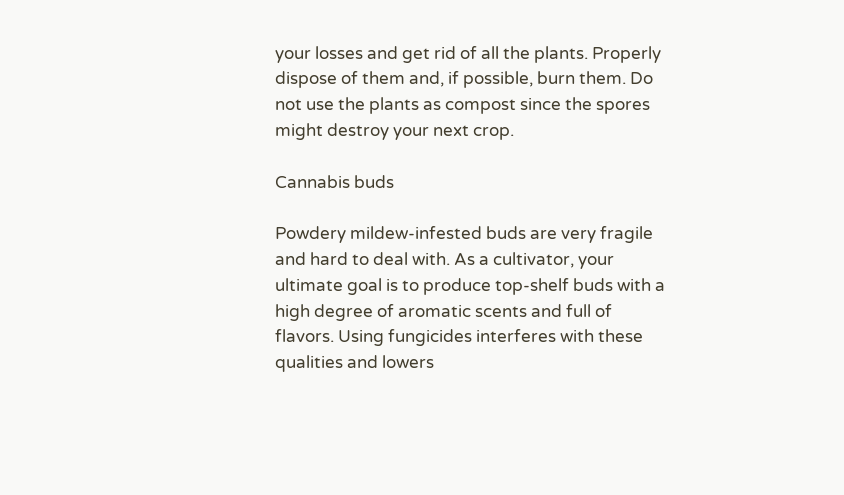your losses and get rid of all the plants. Properly dispose of them and, if possible, burn them. Do not use the plants as compost since the spores might destroy your next crop.

Cannabis buds

Powdery mildew-infested buds are very fragile and hard to deal with. As a cultivator, your ultimate goal is to produce top-shelf buds with a high degree of aromatic scents and full of flavors. Using fungicides interferes with these qualities and lowers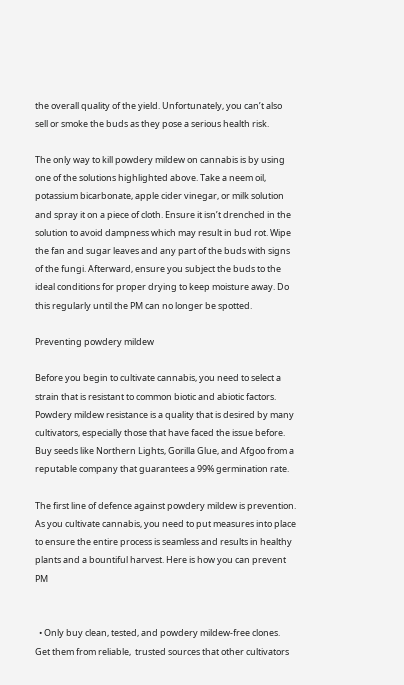the overall quality of the yield. Unfortunately, you can’t also sell or smoke the buds as they pose a serious health risk.

The only way to kill powdery mildew on cannabis is by using one of the solutions highlighted above. Take a neem oil, potassium bicarbonate, apple cider vinegar, or milk solution and spray it on a piece of cloth. Ensure it isn’t drenched in the solution to avoid dampness which may result in bud rot. Wipe the fan and sugar leaves and any part of the buds with signs of the fungi. Afterward, ensure you subject the buds to the ideal conditions for proper drying to keep moisture away. Do this regularly until the PM can no longer be spotted.

Preventing powdery mildew

Before you begin to cultivate cannabis, you need to select a strain that is resistant to common biotic and abiotic factors. Powdery mildew resistance is a quality that is desired by many cultivators, especially those that have faced the issue before. Buy seeds like Northern Lights, Gorilla Glue, and Afgoo from a reputable company that guarantees a 99% germination rate.

The first line of defence against powdery mildew is prevention. As you cultivate cannabis, you need to put measures into place to ensure the entire process is seamless and results in healthy plants and a bountiful harvest. Here is how you can prevent PM


  • Only buy clean, tested, and powdery mildew-free clones. Get them from reliable,  trusted sources that other cultivators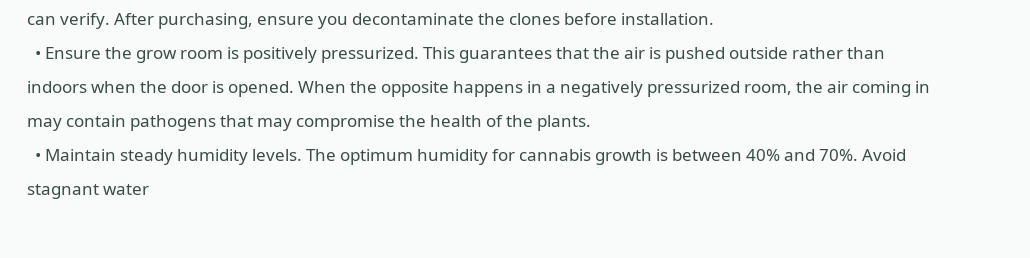can verify. After purchasing, ensure you decontaminate the clones before installation.
  • Ensure the grow room is positively pressurized. This guarantees that the air is pushed outside rather than indoors when the door is opened. When the opposite happens in a negatively pressurized room, the air coming in may contain pathogens that may compromise the health of the plants.
  • Maintain steady humidity levels. The optimum humidity for cannabis growth is between 40% and 70%. Avoid stagnant water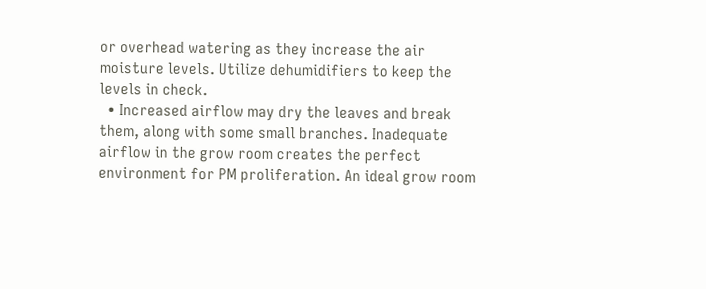or overhead watering as they increase the air moisture levels. Utilize dehumidifiers to keep the levels in check.
  • Increased airflow may dry the leaves and break them, along with some small branches. Inadequate airflow in the grow room creates the perfect environment for PM proliferation. An ideal grow room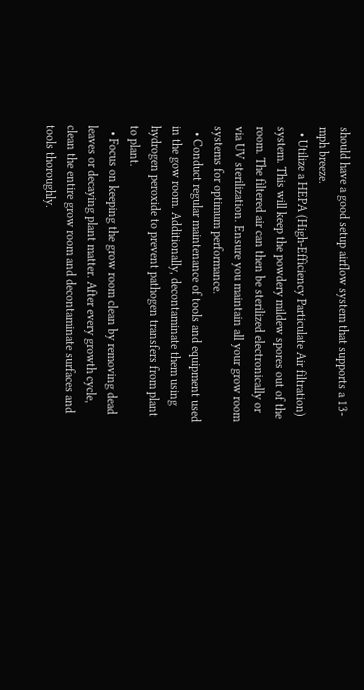should have a good setup airflow system that supports a 13-mph breeze.
  • Utilize a HEPA (High-Efficiency Particulate Air filtration) system. This will keep the powdery mildew spores out of the room. The filtered air can then be sterilized electronically or via UV sterilization. Ensure you maintain all your grow room systems for optimum performance.
  • Conduct regular maintenance of tools and equipment used in the gow room. Additionally, decontaminate them using hydrogen peroxide to prevent pathogen transfers from plant to plant.
  • Focus on keeping the grow room clean by removing dead leaves or decaying plant matter. After every growth cycle, clean the entire grow room and decontaminate surfaces and tools thoroughly.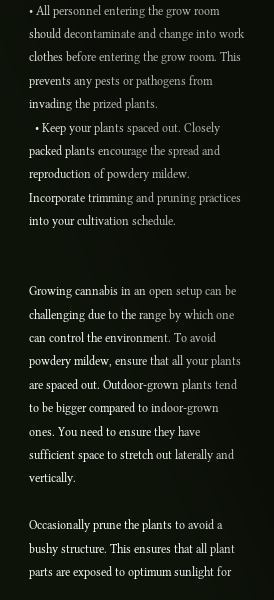• All personnel entering the grow room should decontaminate and change into work clothes before entering the grow room. This prevents any pests or pathogens from invading the prized plants.
  • Keep your plants spaced out. Closely packed plants encourage the spread and reproduction of powdery mildew. Incorporate trimming and pruning practices into your cultivation schedule.


Growing cannabis in an open setup can be challenging due to the range by which one can control the environment. To avoid powdery mildew, ensure that all your plants are spaced out. Outdoor-grown plants tend to be bigger compared to indoor-grown ones. You need to ensure they have sufficient space to stretch out laterally and vertically.

Occasionally prune the plants to avoid a bushy structure. This ensures that all plant parts are exposed to optimum sunlight for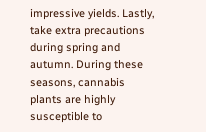impressive yields. Lastly, take extra precautions during spring and autumn. During these seasons, cannabis plants are highly susceptible to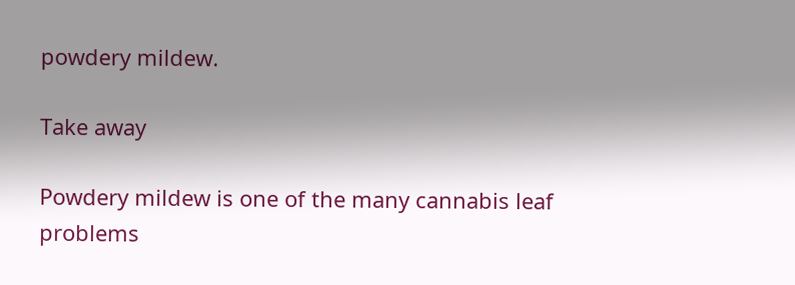powdery mildew.

Take away

Powdery mildew is one of the many cannabis leaf problems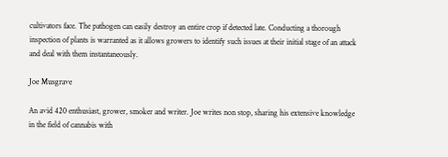cultivators face. The pathogen can easily destroy an entire crop if detected late. Conducting a thorough inspection of plants is warranted as it allows growers to identify such issues at their initial stage of an attack and deal with them instantaneously.

Joe Musgrave

An avid 420 enthusiast, grower, smoker and writer. Joe writes non stop, sharing his extensive knowledge in the field of cannabis with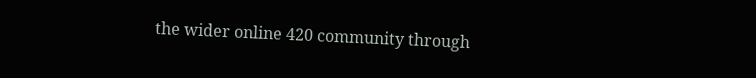the wider online 420 community through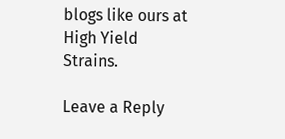blogs like ours at High Yield Strains.

Leave a Reply